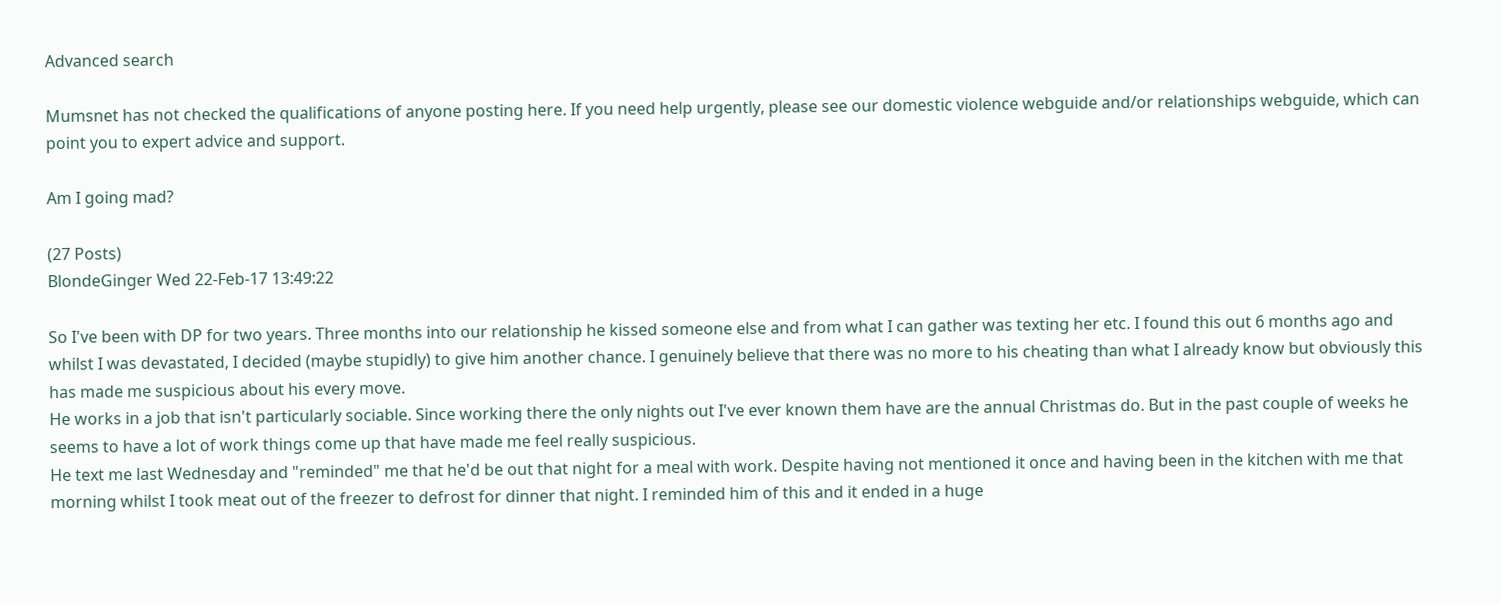Advanced search

Mumsnet has not checked the qualifications of anyone posting here. If you need help urgently, please see our domestic violence webguide and/or relationships webguide, which can point you to expert advice and support.

Am I going mad?

(27 Posts)
BlondeGinger Wed 22-Feb-17 13:49:22

So I've been with DP for two years. Three months into our relationship he kissed someone else and from what I can gather was texting her etc. I found this out 6 months ago and whilst I was devastated, I decided (maybe stupidly) to give him another chance. I genuinely believe that there was no more to his cheating than what I already know but obviously this has made me suspicious about his every move.
He works in a job that isn't particularly sociable. Since working there the only nights out I've ever known them have are the annual Christmas do. But in the past couple of weeks he seems to have a lot of work things come up that have made me feel really suspicious.
He text me last Wednesday and "reminded" me that he'd be out that night for a meal with work. Despite having not mentioned it once and having been in the kitchen with me that morning whilst I took meat out of the freezer to defrost for dinner that night. I reminded him of this and it ended in a huge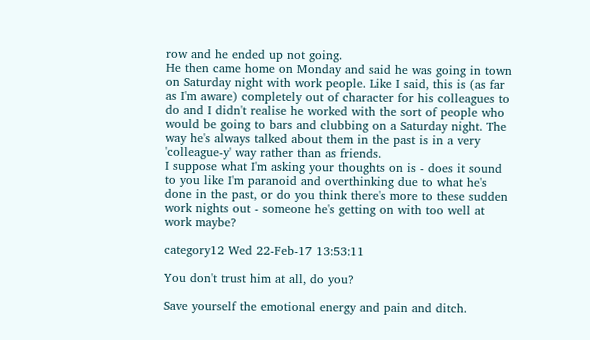row and he ended up not going.
He then came home on Monday and said he was going in town on Saturday night with work people. Like I said, this is (as far as I'm aware) completely out of character for his colleagues to do and I didn't realise he worked with the sort of people who would be going to bars and clubbing on a Saturday night. The way he's always talked about them in the past is in a very 'colleague-y' way rather than as friends.
I suppose what I'm asking your thoughts on is - does it sound to you like I'm paranoid and overthinking due to what he's done in the past, or do you think there's more to these sudden work nights out - someone he's getting on with too well at work maybe?

category12 Wed 22-Feb-17 13:53:11

You don't trust him at all, do you?

Save yourself the emotional energy and pain and ditch.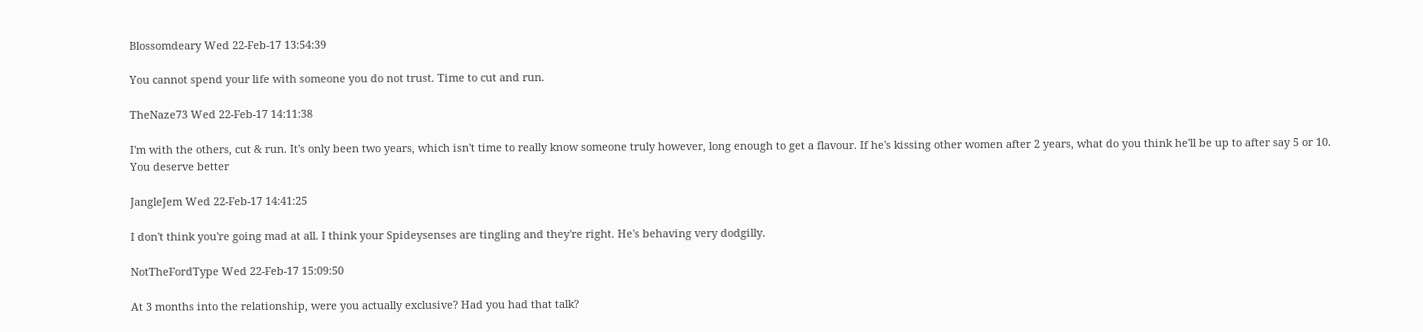Blossomdeary Wed 22-Feb-17 13:54:39

You cannot spend your life with someone you do not trust. Time to cut and run.

TheNaze73 Wed 22-Feb-17 14:11:38

I'm with the others, cut & run. It's only been two years, which isn't time to really know someone truly however, long enough to get a flavour. If he's kissing other women after 2 years, what do you think he'll be up to after say 5 or 10.
You deserve better

JangleJem Wed 22-Feb-17 14:41:25

I don't think you're going mad at all. I think your Spideysenses are tingling and they're right. He's behaving very dodgilly.

NotTheFordType Wed 22-Feb-17 15:09:50

At 3 months into the relationship, were you actually exclusive? Had you had that talk?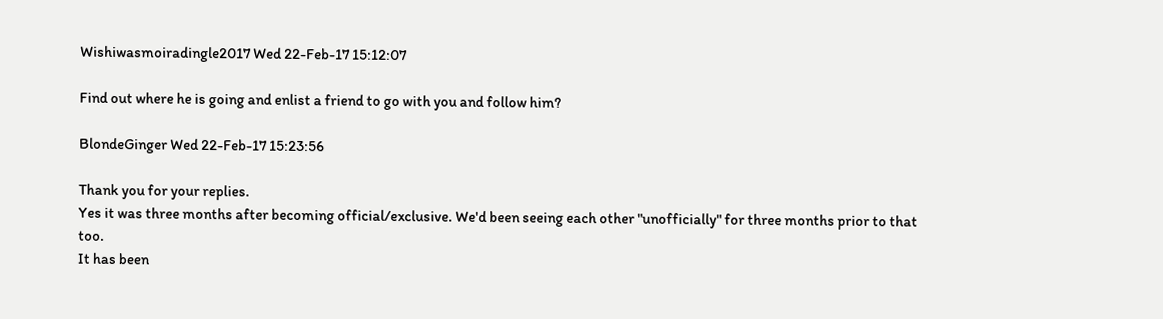Wishiwasmoiradingle2017 Wed 22-Feb-17 15:12:07

Find out where he is going and enlist a friend to go with you and follow him?

BlondeGinger Wed 22-Feb-17 15:23:56

Thank you for your replies.
Yes it was three months after becoming official/exclusive. We'd been seeing each other "unofficially" for three months prior to that too.
It has been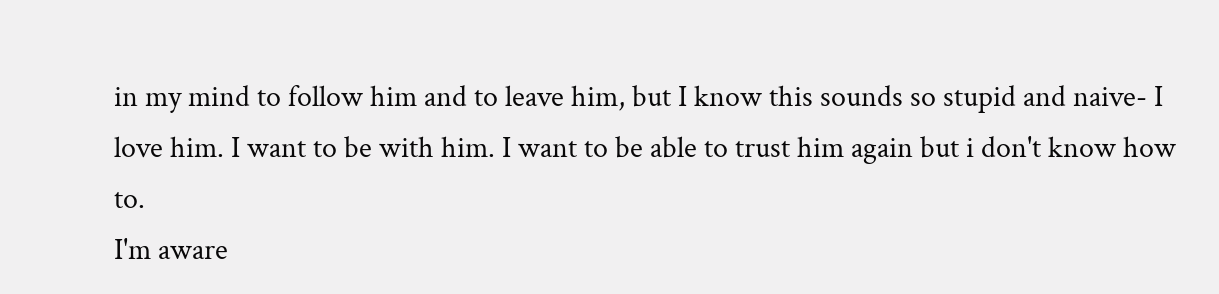in my mind to follow him and to leave him, but I know this sounds so stupid and naive- I love him. I want to be with him. I want to be able to trust him again but i don't know how to.
I'm aware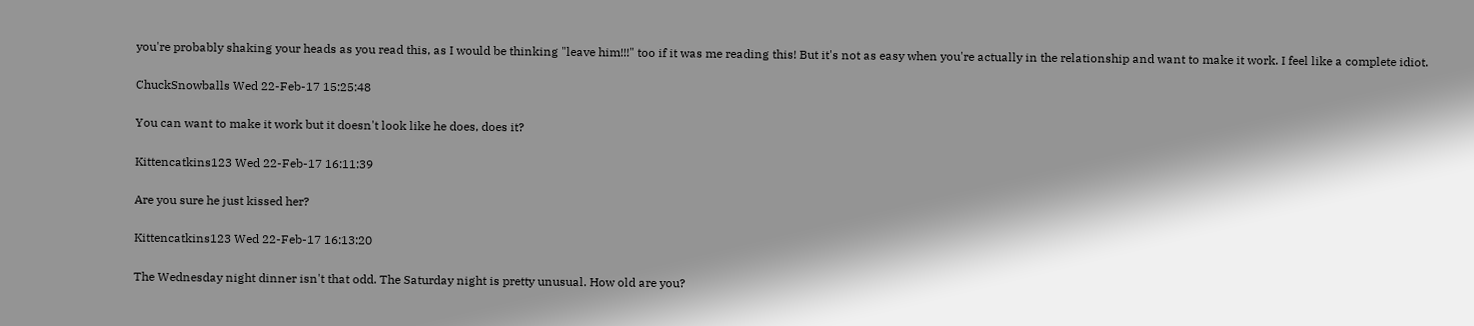you're probably shaking your heads as you read this, as I would be thinking "leave him!!!" too if it was me reading this! But it's not as easy when you're actually in the relationship and want to make it work. I feel like a complete idiot.

ChuckSnowballs Wed 22-Feb-17 15:25:48

You can want to make it work but it doesn't look like he does, does it?

Kittencatkins123 Wed 22-Feb-17 16:11:39

Are you sure he just kissed her?

Kittencatkins123 Wed 22-Feb-17 16:13:20

The Wednesday night dinner isn't that odd. The Saturday night is pretty unusual. How old are you?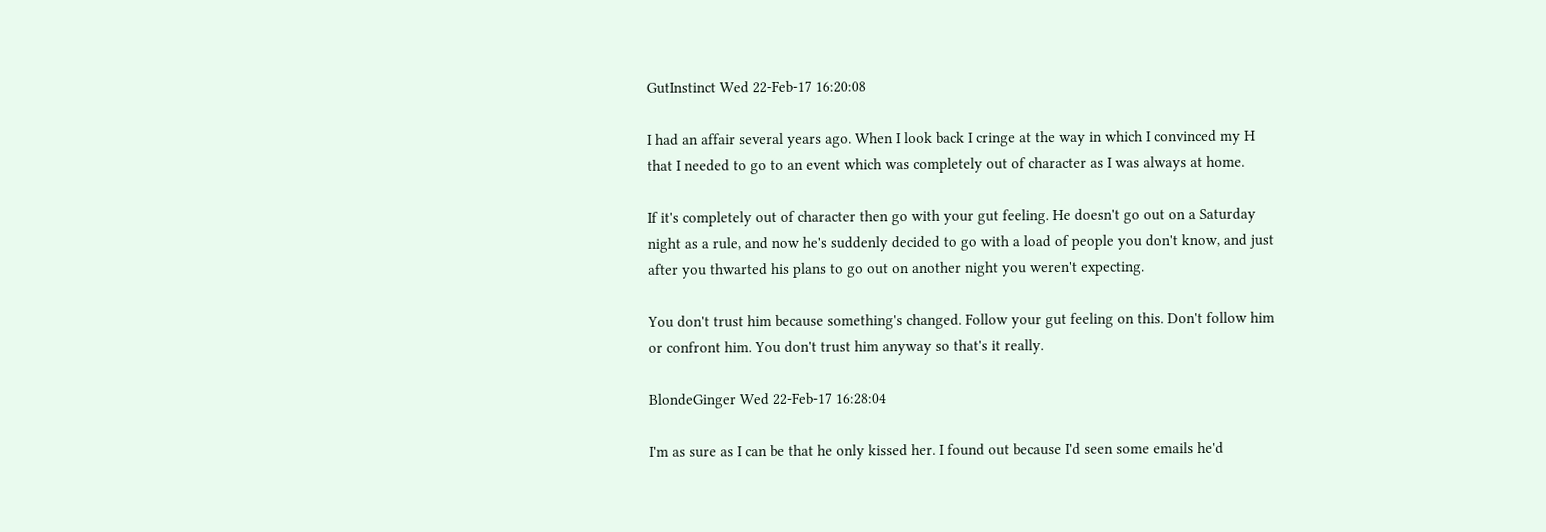GutInstinct Wed 22-Feb-17 16:20:08

I had an affair several years ago. When I look back I cringe at the way in which I convinced my H that I needed to go to an event which was completely out of character as I was always at home.

If it's completely out of character then go with your gut feeling. He doesn't go out on a Saturday night as a rule, and now he's suddenly decided to go with a load of people you don't know, and just after you thwarted his plans to go out on another night you weren't expecting.

You don't trust him because something's changed. Follow your gut feeling on this. Don't follow him or confront him. You don't trust him anyway so that's it really.

BlondeGinger Wed 22-Feb-17 16:28:04

I'm as sure as I can be that he only kissed her. I found out because I'd seen some emails he'd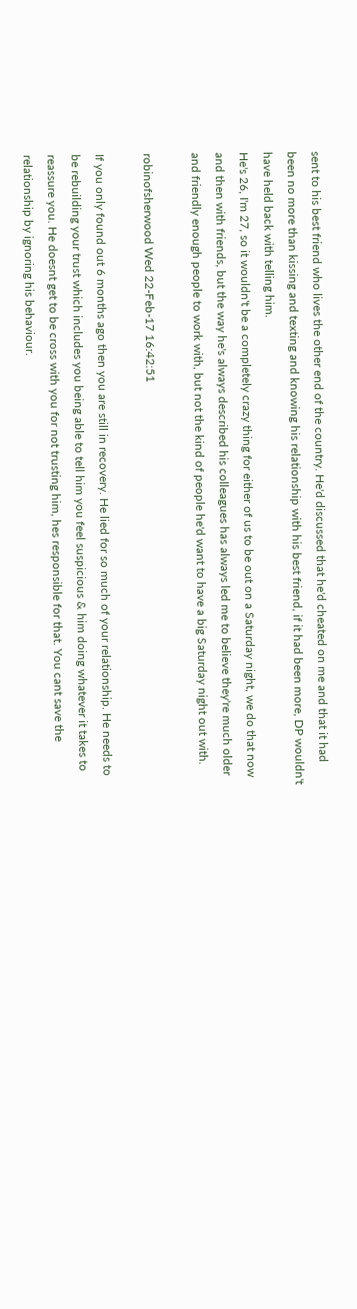sent to his best friend who lives the other end of the country. He'd discussed that he'd cheated on me and that it had been no more than kissing and texting and knowing his relationship with his best friend, if it had been more, DP wouldn't have held back with telling him.
He's 26, I'm 27, so it wouldn't be a completely crazy thing for either of us to be out on a Saturday night, we do that now and then with friends, but the way he's always described his colleagues has always led me to believe they're much older and friendly enough people to work with, but not the kind of people he'd want to have a big Saturday night out with.

robinofsherwood Wed 22-Feb-17 16:42:51

If you only found out 6 months ago then you are still in recovery. He lied for so much of your relationship. He needs to be rebuilding your trust which includes you being able to tell him you feel suspicious & him doing whatever it takes to reassure you. He doesnt get to be cross with you for not trusting him, hes responsible for that. You cant save the relationship by ignoring his behaviour.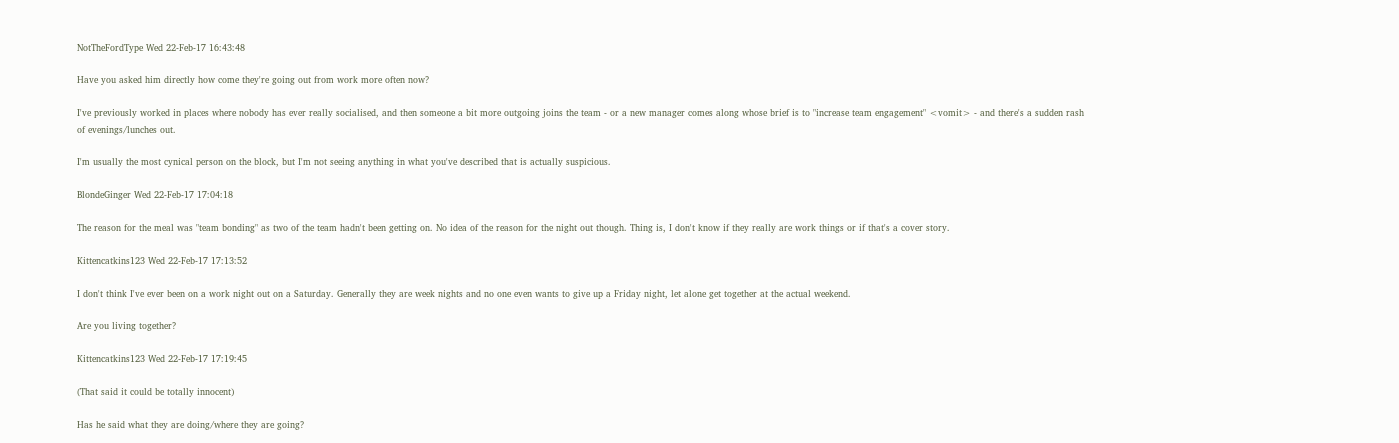NotTheFordType Wed 22-Feb-17 16:43:48

Have you asked him directly how come they're going out from work more often now?

I've previously worked in places where nobody has ever really socialised, and then someone a bit more outgoing joins the team - or a new manager comes along whose brief is to "increase team engagement" <vomit> - and there's a sudden rash of evenings/lunches out.

I'm usually the most cynical person on the block, but I'm not seeing anything in what you've described that is actually suspicious.

BlondeGinger Wed 22-Feb-17 17:04:18

The reason for the meal was "team bonding" as two of the team hadn't been getting on. No idea of the reason for the night out though. Thing is, I don't know if they really are work things or if that's a cover story.

Kittencatkins123 Wed 22-Feb-17 17:13:52

I don't think I've ever been on a work night out on a Saturday. Generally they are week nights and no one even wants to give up a Friday night, let alone get together at the actual weekend.

Are you living together?

Kittencatkins123 Wed 22-Feb-17 17:19:45

(That said it could be totally innocent)

Has he said what they are doing/where they are going?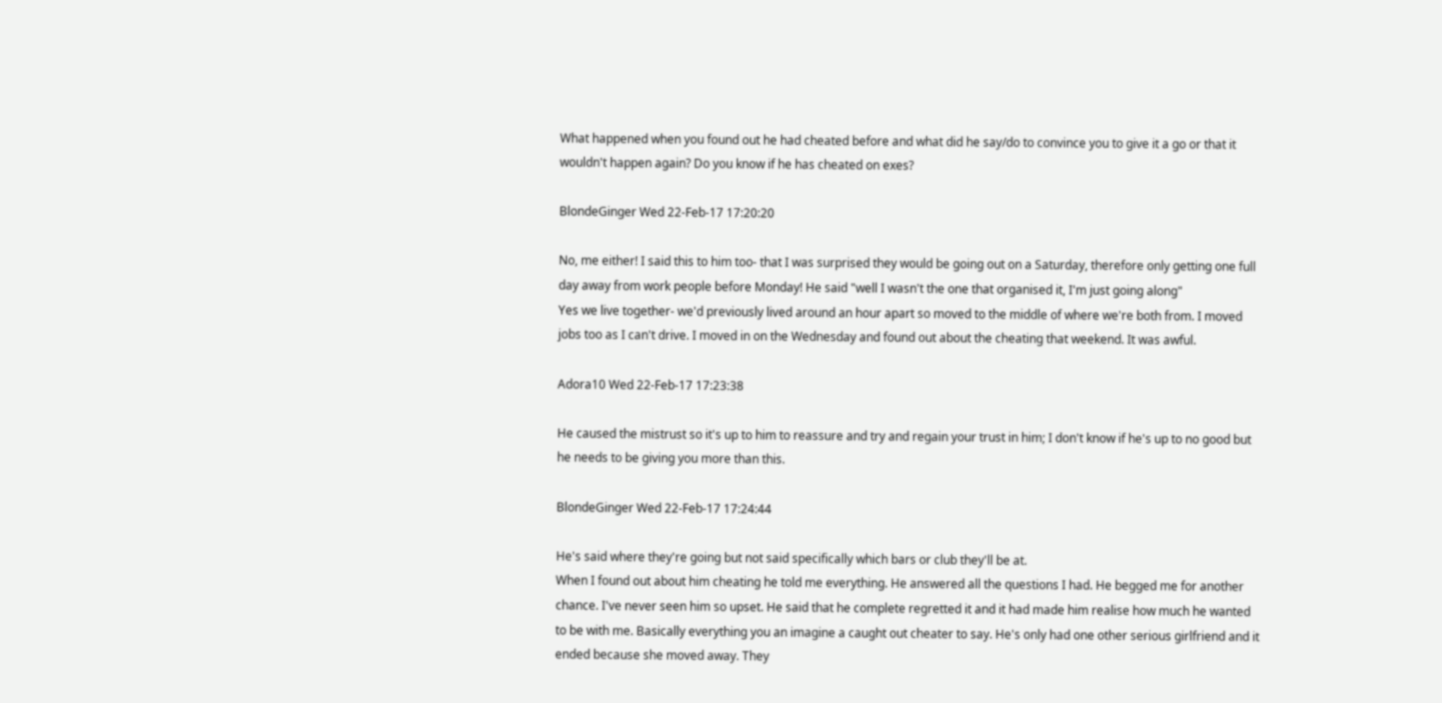What happened when you found out he had cheated before and what did he say/do to convince you to give it a go or that it wouldn't happen again? Do you know if he has cheated on exes?

BlondeGinger Wed 22-Feb-17 17:20:20

No, me either! I said this to him too- that I was surprised they would be going out on a Saturday, therefore only getting one full day away from work people before Monday! He said "well I wasn't the one that organised it, I'm just going along"
Yes we live together- we'd previously lived around an hour apart so moved to the middle of where we're both from. I moved jobs too as I can't drive. I moved in on the Wednesday and found out about the cheating that weekend. It was awful.

Adora10 Wed 22-Feb-17 17:23:38

He caused the mistrust so it's up to him to reassure and try and regain your trust in him; I don't know if he's up to no good but he needs to be giving you more than this.

BlondeGinger Wed 22-Feb-17 17:24:44

He's said where they're going but not said specifically which bars or club they'll be at.
When I found out about him cheating he told me everything. He answered all the questions I had. He begged me for another chance. I've never seen him so upset. He said that he complete regretted it and it had made him realise how much he wanted to be with me. Basically everything you an imagine a caught out cheater to say. He's only had one other serious girlfriend and it ended because she moved away. They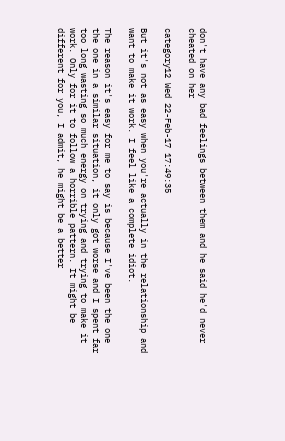don't have any bad feelings between them and he said he'd never cheated on her

category12 Wed 22-Feb-17 17:49:35

But it's not as easy when you're actually in the relationship and want to make it work. I feel like a complete idiot.

The reason it's easy for me to say is because I've been the one the one in a similar situation, it only got worse and I spent far too long wasting so much energy on trying and trying to make it work. Only for it to follow a horrible pattern. It might be different for you, I admit, he might be a better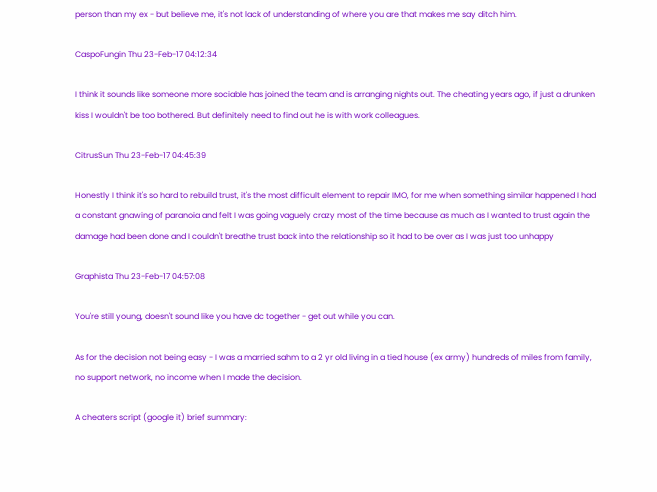person than my ex - but believe me, it's not lack of understanding of where you are that makes me say ditch him.

CaspoFungin Thu 23-Feb-17 04:12:34

I think it sounds like someone more sociable has joined the team and is arranging nights out. The cheating years ago, if just a drunken kiss I wouldn't be too bothered. But definitely need to find out he is with work colleagues.

CitrusSun Thu 23-Feb-17 04:45:39

Honestly I think it's so hard to rebuild trust, it's the most difficult element to repair IMO, for me when something similar happened I had a constant gnawing of paranoia and felt I was going vaguely crazy most of the time because as much as I wanted to trust again the damage had been done and I couldn't breathe trust back into the relationship so it had to be over as I was just too unhappy

Graphista Thu 23-Feb-17 04:57:08

You're still young, doesn't sound like you have dc together - get out while you can.

As for the decision not being easy - I was a married sahm to a 2 yr old living in a tied house (ex army) hundreds of miles from family, no support network, no income when I made the decision.

A cheaters script (google it) brief summary: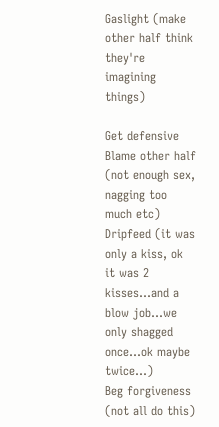Gaslight (make other half think they're imagining things)

Get defensive
Blame other half (not enough sex, nagging too much etc)
Dripfeed (it was only a kiss, ok it was 2 kisses...and a blow job...we only shagged once...ok maybe twice...)
Beg forgiveness (not all do this)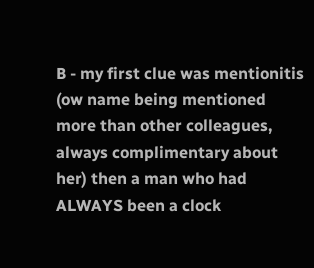B - my first clue was mentionitis (ow name being mentioned more than other colleagues, always complimentary about her) then a man who had ALWAYS been a clock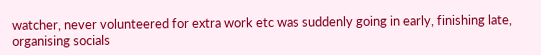watcher, never volunteered for extra work etc was suddenly going in early, finishing late, organising socials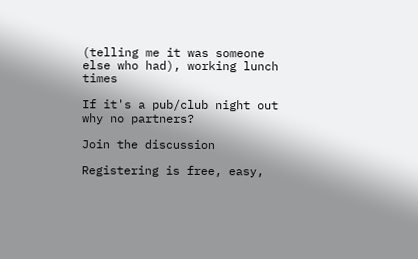(telling me it was someone else who had), working lunch times

If it's a pub/club night out why no partners?

Join the discussion

Registering is free, easy,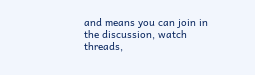and means you can join in the discussion, watch threads,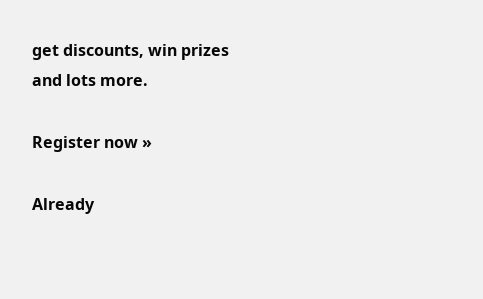get discounts, win prizes and lots more.

Register now »

Already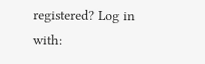registered? Log in with: